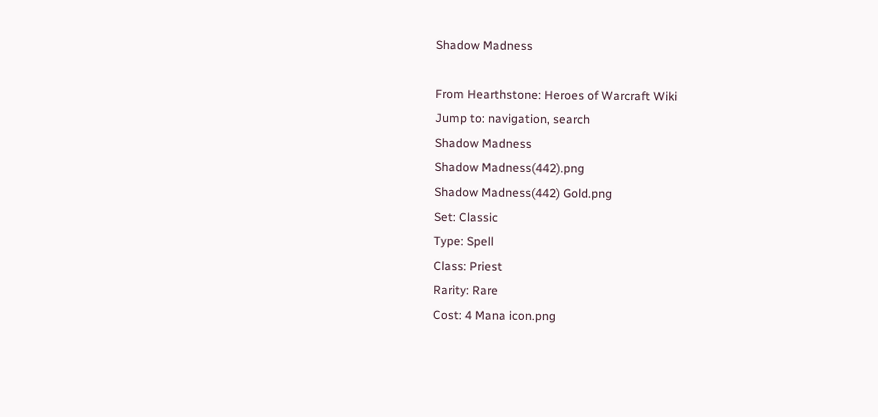Shadow Madness

From Hearthstone: Heroes of Warcraft Wiki
Jump to: navigation, search
Shadow Madness
Shadow Madness(442).png
Shadow Madness(442) Gold.png
Set: Classic
Type: Spell
Class: Priest
Rarity: Rare
Cost: 4 Mana icon.png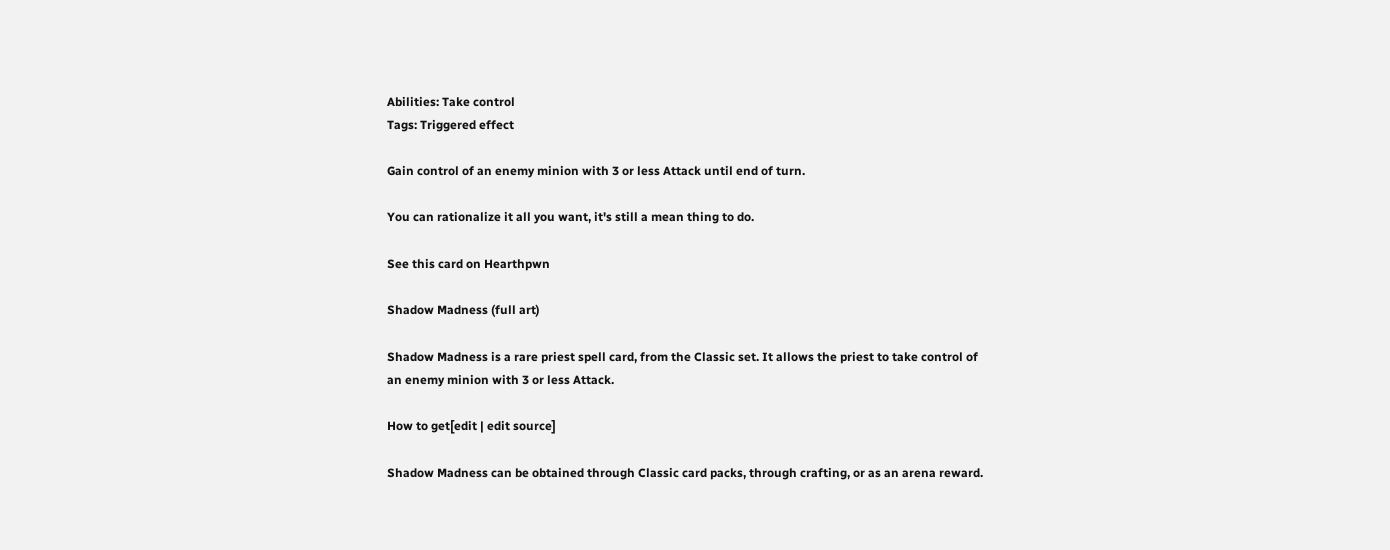Abilities: Take control
Tags: Triggered effect

Gain control of an enemy minion with 3 or less Attack until end of turn.

You can rationalize it all you want, it's still a mean thing to do.

See this card on Hearthpwn

Shadow Madness (full art)

Shadow Madness is a rare priest spell card, from the Classic set. It allows the priest to take control of an enemy minion with 3 or less Attack.

How to get[edit | edit source]

Shadow Madness can be obtained through Classic card packs, through crafting, or as an arena reward.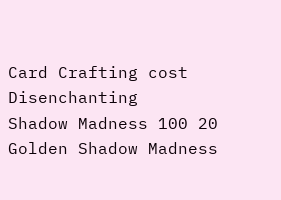Card Crafting cost Disenchanting
Shadow Madness 100 20
Golden Shadow Madness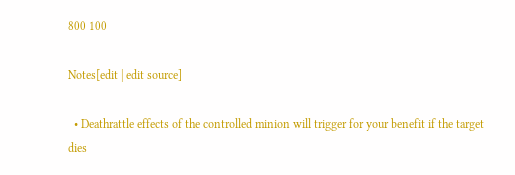800 100

Notes[edit | edit source]

  • Deathrattle effects of the controlled minion will trigger for your benefit if the target dies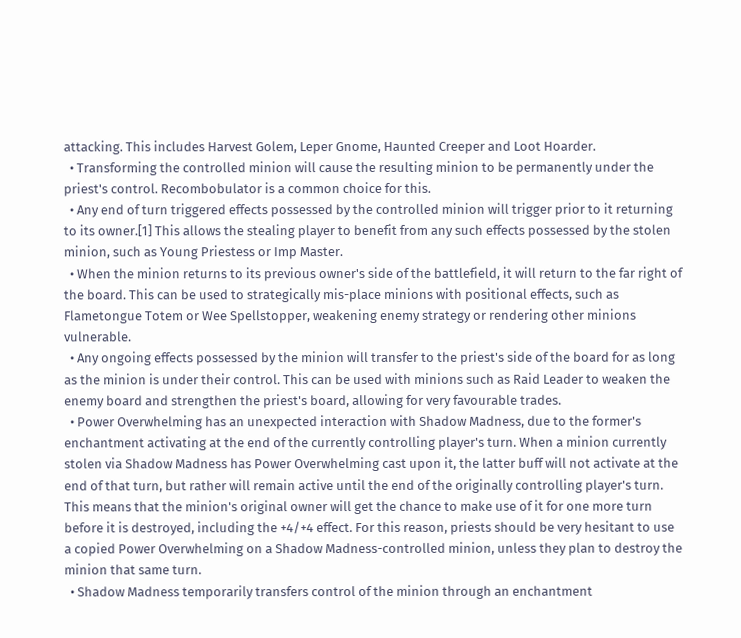attacking. This includes Harvest Golem, Leper Gnome, Haunted Creeper and Loot Hoarder.
  • Transforming the controlled minion will cause the resulting minion to be permanently under the priest's control. Recombobulator is a common choice for this.
  • Any end of turn triggered effects possessed by the controlled minion will trigger prior to it returning to its owner.[1] This allows the stealing player to benefit from any such effects possessed by the stolen minion, such as Young Priestess or Imp Master.
  • When the minion returns to its previous owner's side of the battlefield, it will return to the far right of the board. This can be used to strategically mis-place minions with positional effects, such as Flametongue Totem or Wee Spellstopper, weakening enemy strategy or rendering other minions vulnerable.
  • Any ongoing effects possessed by the minion will transfer to the priest's side of the board for as long as the minion is under their control. This can be used with minions such as Raid Leader to weaken the enemy board and strengthen the priest's board, allowing for very favourable trades.
  • Power Overwhelming has an unexpected interaction with Shadow Madness, due to the former's enchantment activating at the end of the currently controlling player's turn. When a minion currently stolen via Shadow Madness has Power Overwhelming cast upon it, the latter buff will not activate at the end of that turn, but rather will remain active until the end of the originally controlling player's turn. This means that the minion's original owner will get the chance to make use of it for one more turn before it is destroyed, including the +4/+4 effect. For this reason, priests should be very hesitant to use a copied Power Overwhelming on a Shadow Madness-controlled minion, unless they plan to destroy the minion that same turn.
  • Shadow Madness temporarily transfers control of the minion through an enchantment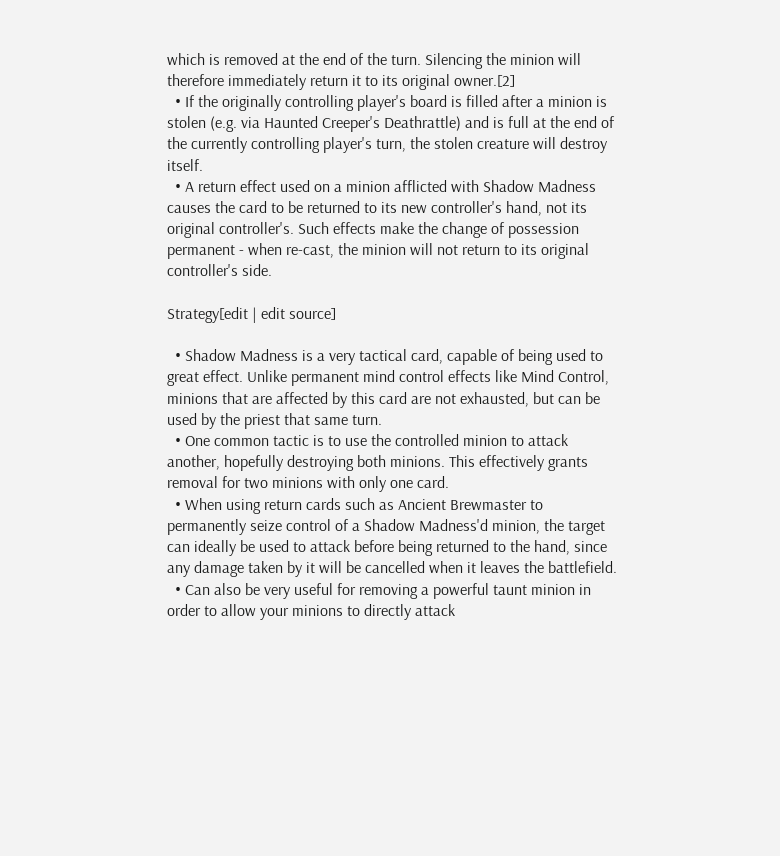which is removed at the end of the turn. Silencing the minion will therefore immediately return it to its original owner.[2]
  • If the originally controlling player's board is filled after a minion is stolen (e.g. via Haunted Creeper's Deathrattle) and is full at the end of the currently controlling player's turn, the stolen creature will destroy itself.
  • A return effect used on a minion afflicted with Shadow Madness causes the card to be returned to its new controller's hand, not its original controller's. Such effects make the change of possession permanent - when re-cast, the minion will not return to its original controller's side.

Strategy[edit | edit source]

  • Shadow Madness is a very tactical card, capable of being used to great effect. Unlike permanent mind control effects like Mind Control, minions that are affected by this card are not exhausted, but can be used by the priest that same turn.
  • One common tactic is to use the controlled minion to attack another, hopefully destroying both minions. This effectively grants removal for two minions with only one card.
  • When using return cards such as Ancient Brewmaster to permanently seize control of a Shadow Madness'd minion, the target can ideally be used to attack before being returned to the hand, since any damage taken by it will be cancelled when it leaves the battlefield.
  • Can also be very useful for removing a powerful taunt minion in order to allow your minions to directly attack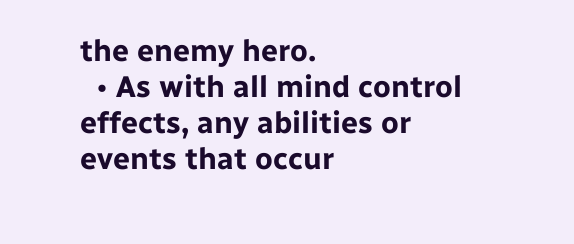the enemy hero.
  • As with all mind control effects, any abilities or events that occur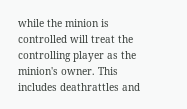while the minion is controlled will treat the controlling player as the minion's owner. This includes deathrattles and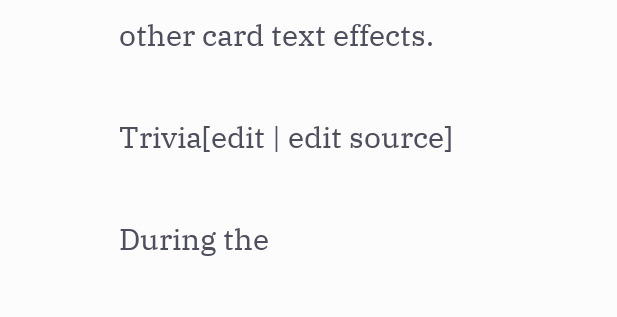other card text effects.

Trivia[edit | edit source]

During the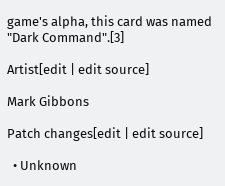game's alpha, this card was named "Dark Command".[3]

Artist[edit | edit source]

Mark Gibbons

Patch changes[edit | edit source]

  • Unknown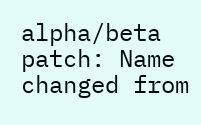alpha/beta patch: Name changed from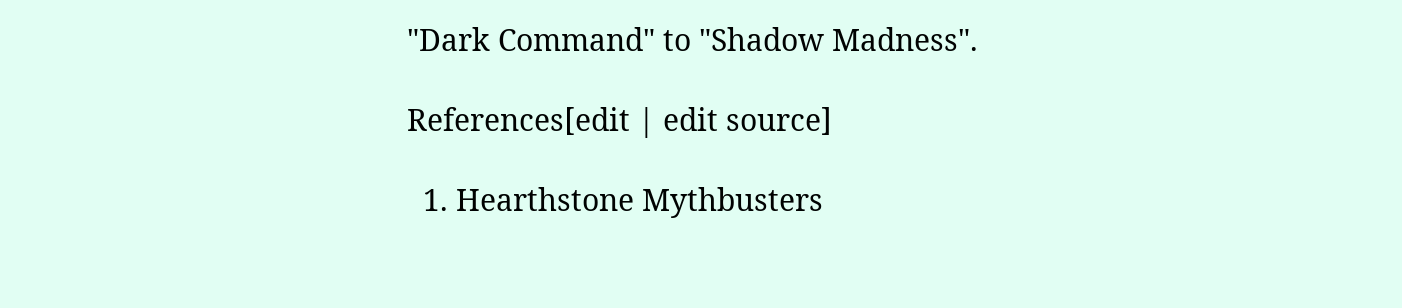"Dark Command" to "Shadow Madness".

References[edit | edit source]

  1. Hearthstone Mythbusters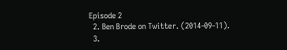Episode 2
  2. Ben Brode on Twitter. (2014-09-11).
  3.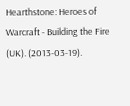Hearthstone: Heroes of Warcraft - Building the Fire (UK). (2013-03-19).